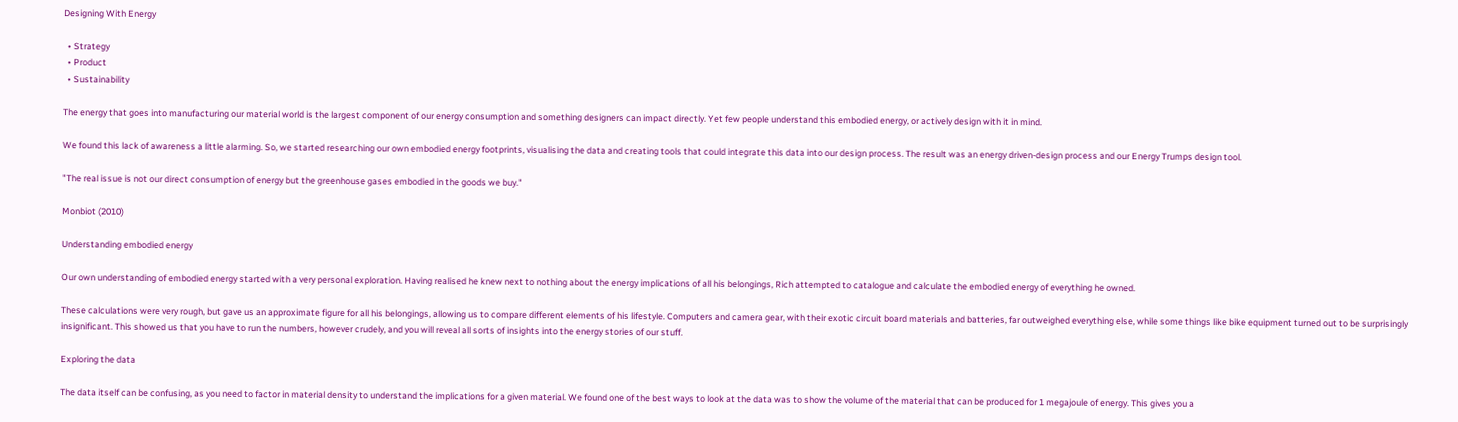Designing With Energy

  • Strategy
  • Product
  • Sustainability

The energy that goes into manufacturing our material world is the largest component of our energy consumption and something designers can impact directly. Yet few people understand this embodied energy, or actively design with it in mind.

We found this lack of awareness a little alarming. So, we started researching our own embodied energy footprints, visualising the data and creating tools that could integrate this data into our design process. The result was an energy driven-design process and our Energy Trumps design tool.

"The real issue is not our direct consumption of energy but the greenhouse gases embodied in the goods we buy."

Monbiot (2010)

Understanding embodied energy

Our own understanding of embodied energy started with a very personal exploration. Having realised he knew next to nothing about the energy implications of all his belongings, Rich attempted to catalogue and calculate the embodied energy of everything he owned.

These calculations were very rough, but gave us an approximate figure for all his belongings, allowing us to compare different elements of his lifestyle. Computers and camera gear, with their exotic circuit board materials and batteries, far outweighed everything else, while some things like bike equipment turned out to be surprisingly insignificant. This showed us that you have to run the numbers, however crudely, and you will reveal all sorts of insights into the energy stories of our stuff.

Exploring the data

The data itself can be confusing, as you need to factor in material density to understand the implications for a given material. We found one of the best ways to look at the data was to show the volume of the material that can be produced for 1 megajoule of energy. This gives you a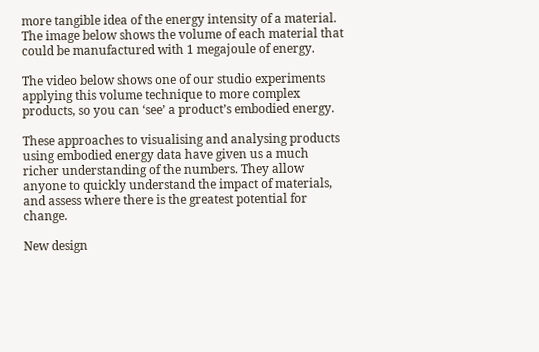more tangible idea of the energy intensity of a material. The image below shows the volume of each material that could be manufactured with 1 megajoule of energy.

The video below shows one of our studio experiments applying this volume technique to more complex products, so you can ‘see’ a product’s embodied energy.

These approaches to visualising and analysing products using embodied energy data have given us a much richer understanding of the numbers. They allow anyone to quickly understand the impact of materials, and assess where there is the greatest potential for change.

New design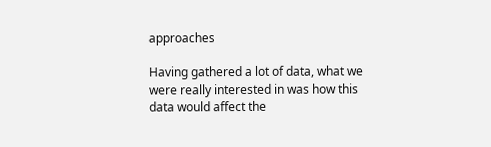approaches

Having gathered a lot of data, what we were really interested in was how this data would affect the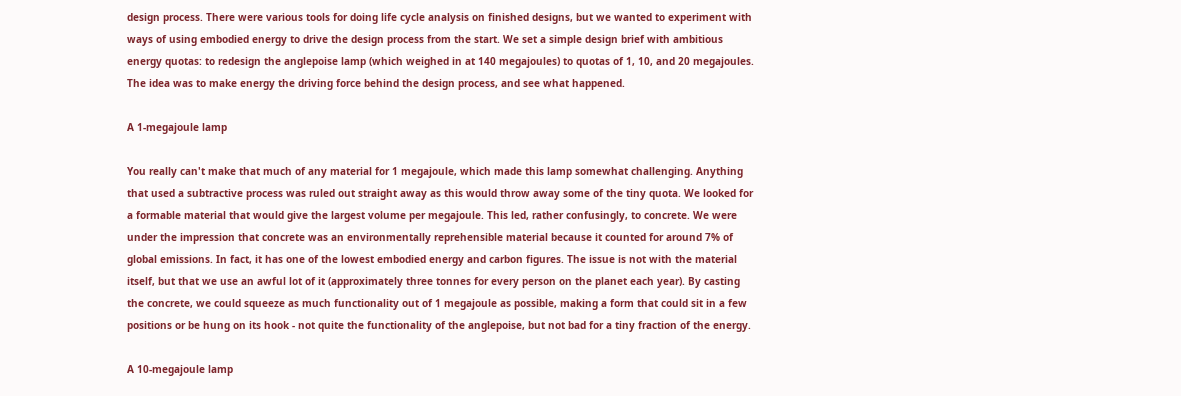design process. There were various tools for doing life cycle analysis on finished designs, but we wanted to experiment with ways of using embodied energy to drive the design process from the start. We set a simple design brief with ambitious energy quotas: to redesign the anglepoise lamp (which weighed in at 140 megajoules) to quotas of 1, 10, and 20 megajoules. The idea was to make energy the driving force behind the design process, and see what happened.

A 1-megajoule lamp

You really can't make that much of any material for 1 megajoule, which made this lamp somewhat challenging. Anything that used a subtractive process was ruled out straight away as this would throw away some of the tiny quota. We looked for a formable material that would give the largest volume per megajoule. This led, rather confusingly, to concrete. We were under the impression that concrete was an environmentally reprehensible material because it counted for around 7% of global emissions. In fact, it has one of the lowest embodied energy and carbon figures. The issue is not with the material itself, but that we use an awful lot of it (approximately three tonnes for every person on the planet each year). By casting the concrete, we could squeeze as much functionality out of 1 megajoule as possible, making a form that could sit in a few positions or be hung on its hook - not quite the functionality of the anglepoise, but not bad for a tiny fraction of the energy.

A 10-megajoule lamp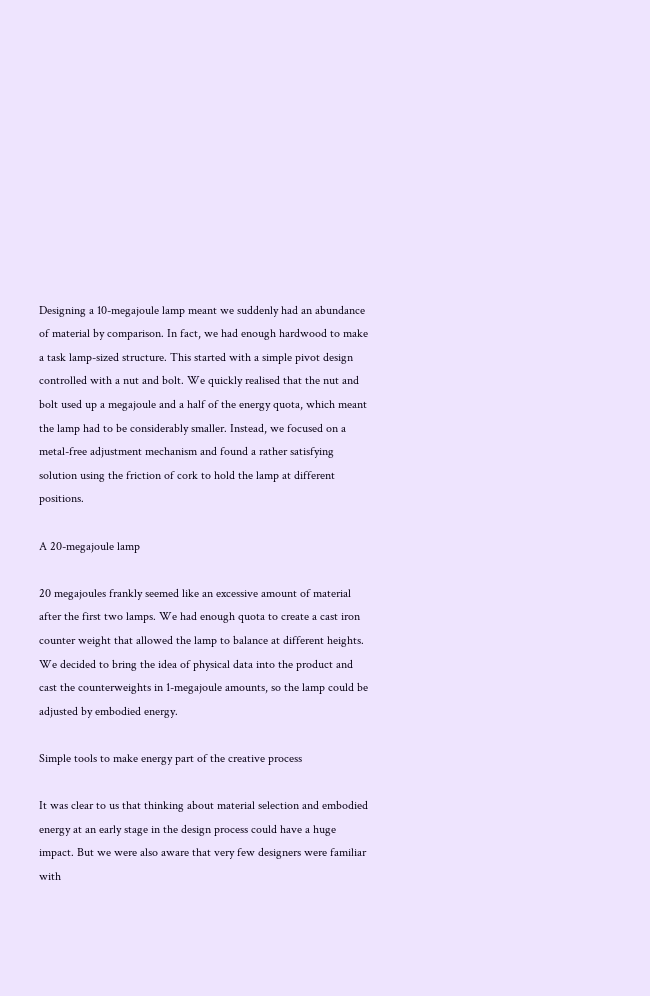Designing a 10-megajoule lamp meant we suddenly had an abundance of material by comparison. In fact, we had enough hardwood to make a task lamp-sized structure. This started with a simple pivot design controlled with a nut and bolt. We quickly realised that the nut and bolt used up a megajoule and a half of the energy quota, which meant the lamp had to be considerably smaller. Instead, we focused on a metal-free adjustment mechanism and found a rather satisfying solution using the friction of cork to hold the lamp at different positions.

A 20-megajoule lamp

20 megajoules frankly seemed like an excessive amount of material after the first two lamps. We had enough quota to create a cast iron counter weight that allowed the lamp to balance at different heights. We decided to bring the idea of physical data into the product and cast the counterweights in 1-megajoule amounts, so the lamp could be adjusted by embodied energy.

Simple tools to make energy part of the creative process

It was clear to us that thinking about material selection and embodied energy at an early stage in the design process could have a huge impact. But we were also aware that very few designers were familiar with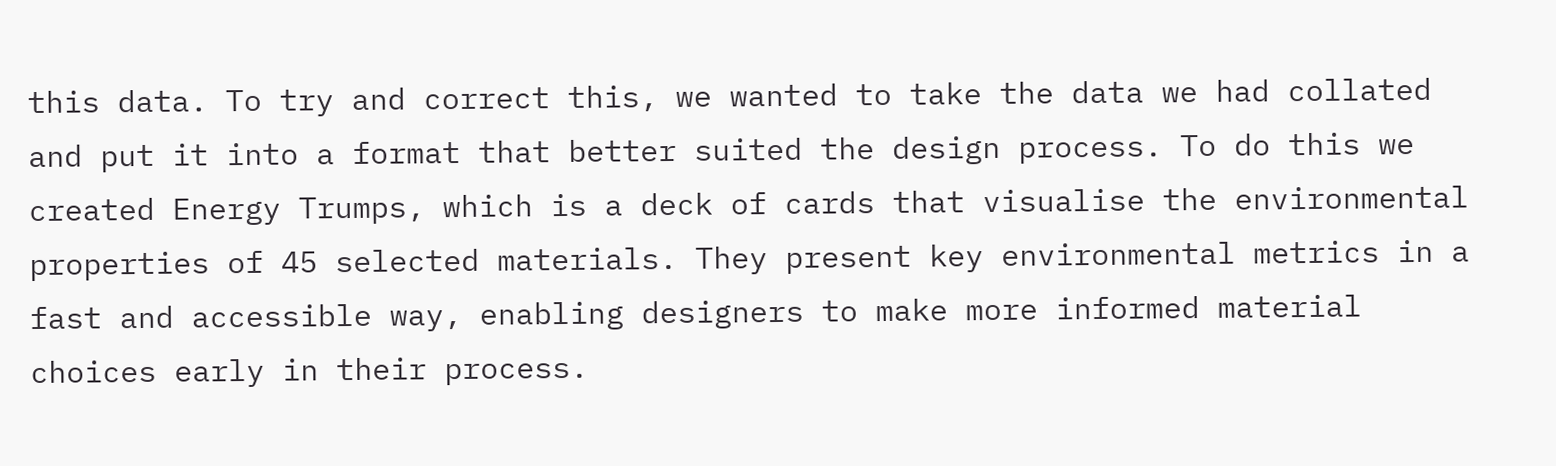this data. To try and correct this, we wanted to take the data we had collated and put it into a format that better suited the design process. To do this we created Energy Trumps, which is a deck of cards that visualise the environmental properties of 45 selected materials. They present key environmental metrics in a fast and accessible way, enabling designers to make more informed material choices early in their process.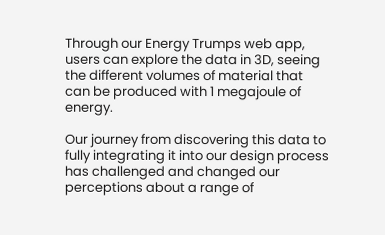Through our Energy Trumps web app, users can explore the data in 3D, seeing the different volumes of material that can be produced with 1 megajoule of energy.

Our journey from discovering this data to fully integrating it into our design process has challenged and changed our perceptions about a range of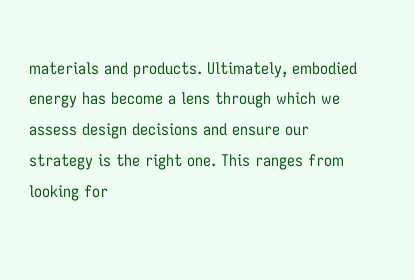materials and products. Ultimately, embodied energy has become a lens through which we assess design decisions and ensure our strategy is the right one. This ranges from looking for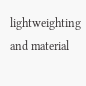lightweighting and material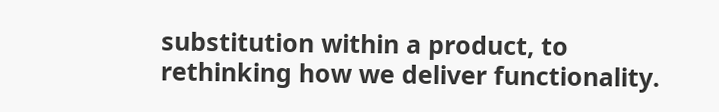substitution within a product, to rethinking how we deliver functionality.